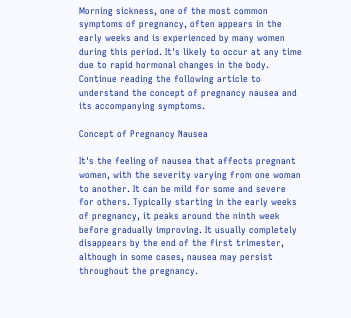Morning sickness, one of the most common symptoms of pregnancy, often appears in the early weeks and is experienced by many women during this period. It's likely to occur at any time due to rapid hormonal changes in the body. Continue reading the following article to understand the concept of pregnancy nausea and its accompanying symptoms.

Concept of Pregnancy Nausea

It's the feeling of nausea that affects pregnant women, with the severity varying from one woman to another. It can be mild for some and severe for others. Typically starting in the early weeks of pregnancy, it peaks around the ninth week before gradually improving. It usually completely disappears by the end of the first trimester, although in some cases, nausea may persist throughout the pregnancy.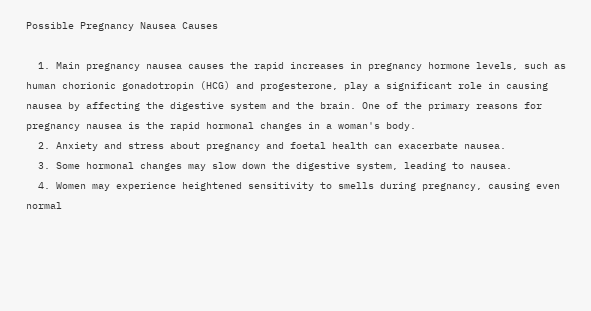Possible Pregnancy Nausea Causes

  1. Main pregnancy nausea causes the rapid increases in pregnancy hormone levels, such as human chorionic gonadotropin (HCG) and progesterone, play a significant role in causing nausea by affecting the digestive system and the brain. One of the primary reasons for pregnancy nausea is the rapid hormonal changes in a woman's body.
  2. Anxiety and stress about pregnancy and foetal health can exacerbate nausea.
  3. Some hormonal changes may slow down the digestive system, leading to nausea.
  4. Women may experience heightened sensitivity to smells during pregnancy, causing even normal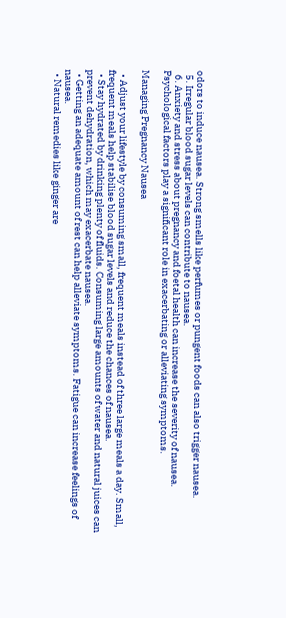odors to induce nausea. Strong smells like perfumes or pungent foods can also trigger nausea.
  5. Irregular blood sugar levels can contribute to nausea.
  6. Anxiety and stress about pregnancy and foetal health can increase the severity of nausea. Psychological factors play a significant role in exacerbating or alleviating symptoms.

Managing Pregnancy Nausea

  • Adjust your lifestyle by consuming small, frequent meals instead of three large meals a day. Small, frequent meals help stabilise blood sugar levels and reduce the chances of nausea.
  • Stay hydrated by drinking plenty of fluids. Consuming large amounts of water and natural juices can prevent dehydration, which may exacerbate nausea.
  • Getting an adequate amount of rest can help alleviate symptoms. Fatigue can increase feelings of nausea.
  • Natural remedies like ginger are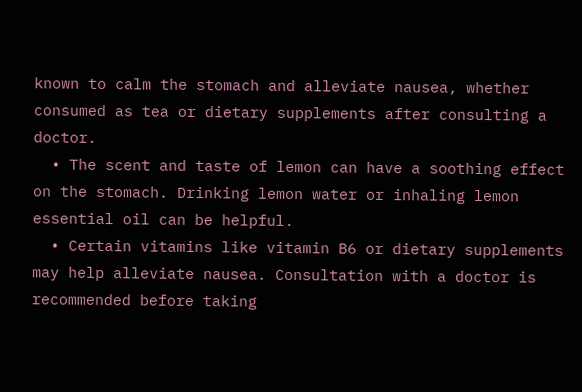known to calm the stomach and alleviate nausea, whether consumed as tea or dietary supplements after consulting a doctor.
  • The scent and taste of lemon can have a soothing effect on the stomach. Drinking lemon water or inhaling lemon essential oil can be helpful.
  • Certain vitamins like vitamin B6 or dietary supplements may help alleviate nausea. Consultation with a doctor is recommended before taking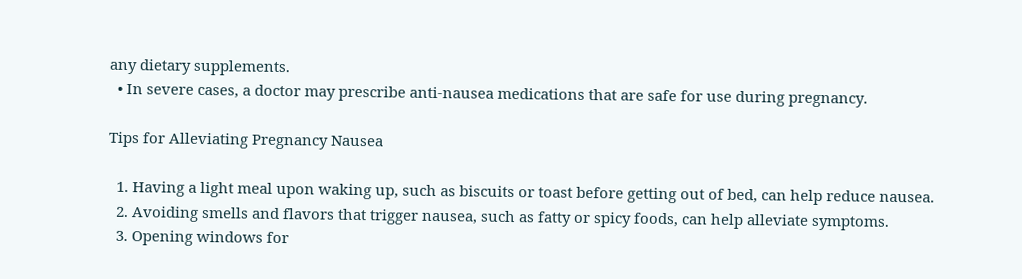any dietary supplements.
  • In severe cases, a doctor may prescribe anti-nausea medications that are safe for use during pregnancy.

Tips for Alleviating Pregnancy Nausea

  1. Having a light meal upon waking up, such as biscuits or toast before getting out of bed, can help reduce nausea.
  2. Avoiding smells and flavors that trigger nausea, such as fatty or spicy foods, can help alleviate symptoms.
  3. Opening windows for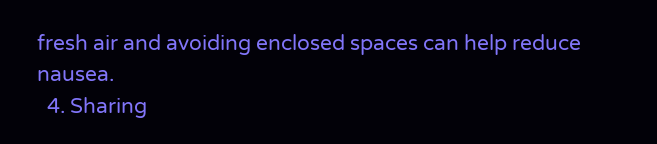fresh air and avoiding enclosed spaces can help reduce nausea.
  4. Sharing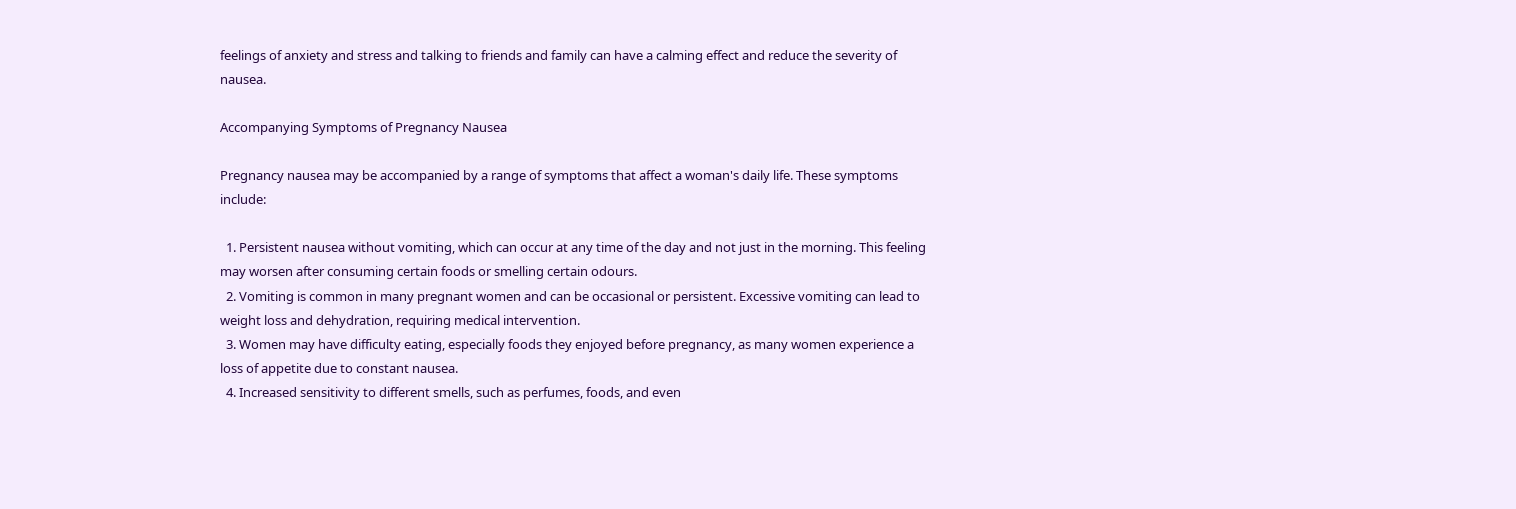feelings of anxiety and stress and talking to friends and family can have a calming effect and reduce the severity of nausea.

Accompanying Symptoms of Pregnancy Nausea

Pregnancy nausea may be accompanied by a range of symptoms that affect a woman's daily life. These symptoms include:

  1. Persistent nausea without vomiting, which can occur at any time of the day and not just in the morning. This feeling may worsen after consuming certain foods or smelling certain odours.
  2. Vomiting is common in many pregnant women and can be occasional or persistent. Excessive vomiting can lead to weight loss and dehydration, requiring medical intervention.
  3. Women may have difficulty eating, especially foods they enjoyed before pregnancy, as many women experience a loss of appetite due to constant nausea.
  4. Increased sensitivity to different smells, such as perfumes, foods, and even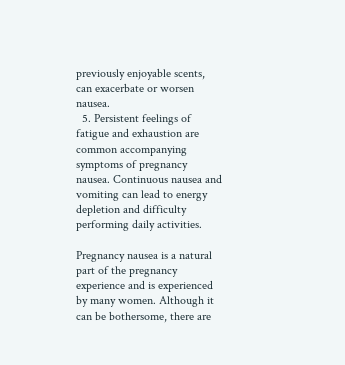previously enjoyable scents, can exacerbate or worsen nausea.
  5. Persistent feelings of fatigue and exhaustion are common accompanying symptoms of pregnancy nausea. Continuous nausea and vomiting can lead to energy depletion and difficulty performing daily activities.

Pregnancy nausea is a natural part of the pregnancy experience and is experienced by many women. Although it can be bothersome, there are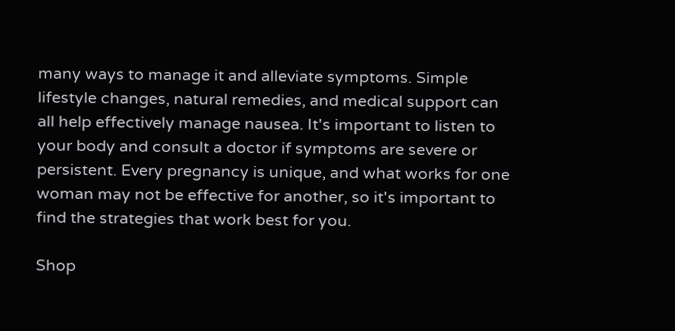many ways to manage it and alleviate symptoms. Simple lifestyle changes, natural remedies, and medical support can all help effectively manage nausea. It's important to listen to your body and consult a doctor if symptoms are severe or persistent. Every pregnancy is unique, and what works for one woman may not be effective for another, so it's important to find the strategies that work best for you.

Shop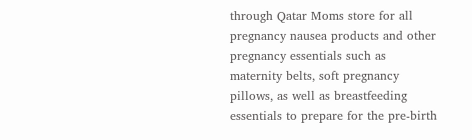through Qatar Moms store for all pregnancy nausea products and other pregnancy essentials such as maternity belts, soft pregnancy pillows, as well as breastfeeding essentials to prepare for the pre-birth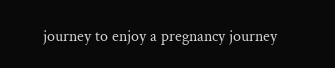journey to enjoy a pregnancy journey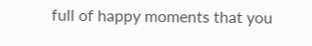full of happy moments that you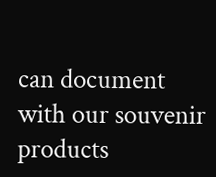can document with our souvenir products